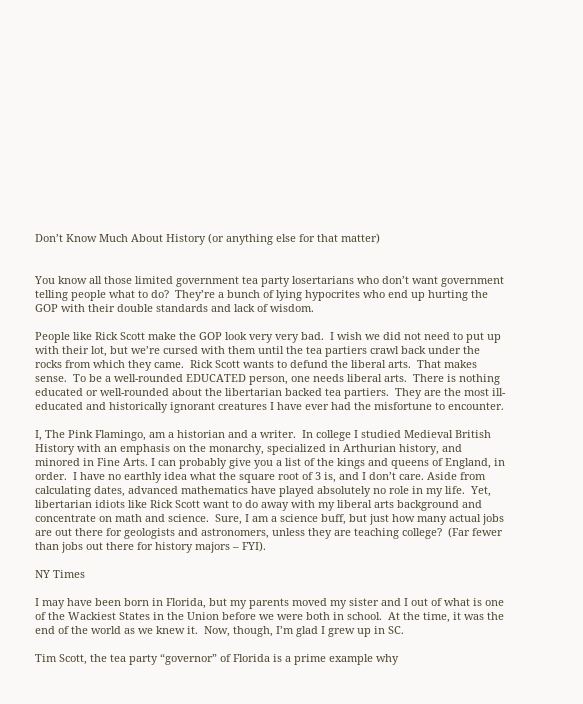Don’t Know Much About History (or anything else for that matter)


You know all those limited government tea party losertarians who don’t want government telling people what to do?  They’re a bunch of lying hypocrites who end up hurting the GOP with their double standards and lack of wisdom.

People like Rick Scott make the GOP look very very bad.  I wish we did not need to put up with their lot, but we’re cursed with them until the tea partiers crawl back under the rocks from which they came.  Rick Scott wants to defund the liberal arts.  That makes sense.  To be a well-rounded EDUCATED person, one needs liberal arts.  There is nothing educated or well-rounded about the libertarian backed tea partiers.  They are the most ill-educated and historically ignorant creatures I have ever had the misfortune to encounter.

I, The Pink Flamingo, am a historian and a writer.  In college I studied Medieval British History with an emphasis on the monarchy, specialized in Arthurian history, and minored in Fine Arts. I can probably give you a list of the kings and queens of England, in order.  I have no earthly idea what the square root of 3 is, and I don’t care. Aside from calculating dates, advanced mathematics have played absolutely no role in my life.  Yet, libertarian idiots like Rick Scott want to do away with my liberal arts background and concentrate on math and science.  Sure, I am a science buff, but just how many actual jobs are out there for geologists and astronomers, unless they are teaching college?  (Far fewer than jobs out there for history majors – FYI).

NY Times

I may have been born in Florida, but my parents moved my sister and I out of what is one of the Wackiest States in the Union before we were both in school.  At the time, it was the end of the world as we knew it.  Now, though, I’m glad I grew up in SC.

Tim Scott, the tea party “governor” of Florida is a prime example why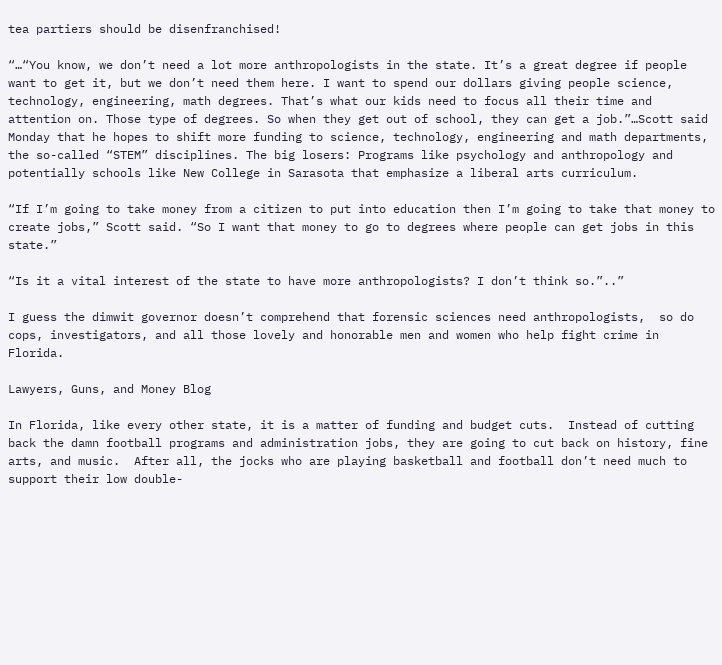tea partiers should be disenfranchised!

“…“You know, we don’t need a lot more anthropologists in the state. It’s a great degree if people want to get it, but we don’t need them here. I want to spend our dollars giving people science, technology, engineering, math degrees. That’s what our kids need to focus all their time and attention on. Those type of degrees. So when they get out of school, they can get a job.”…Scott said Monday that he hopes to shift more funding to science, technology, engineering and math departments, the so-called “STEM” disciplines. The big losers: Programs like psychology and anthropology and potentially schools like New College in Sarasota that emphasize a liberal arts curriculum.

“If I’m going to take money from a citizen to put into education then I’m going to take that money to create jobs,” Scott said. “So I want that money to go to degrees where people can get jobs in this state.”

“Is it a vital interest of the state to have more anthropologists? I don’t think so.”..”

I guess the dimwit governor doesn’t comprehend that forensic sciences need anthropologists,  so do cops, investigators, and all those lovely and honorable men and women who help fight crime in Florida.

Lawyers, Guns, and Money Blog

In Florida, like every other state, it is a matter of funding and budget cuts.  Instead of cutting back the damn football programs and administration jobs, they are going to cut back on history, fine arts, and music.  After all, the jocks who are playing basketball and football don’t need much to support their low double-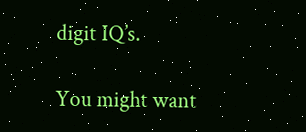digit IQ’s.

You might want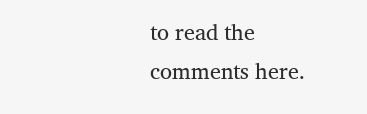to read the comments here.